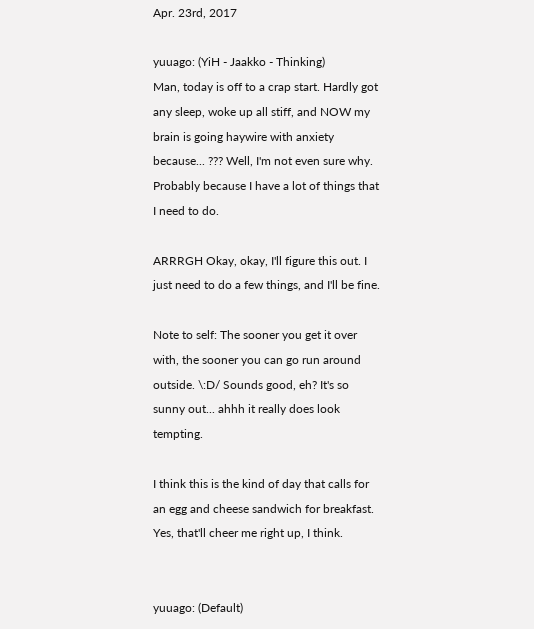Apr. 23rd, 2017

yuuago: (YiH - Jaakko - Thinking)
Man, today is off to a crap start. Hardly got any sleep, woke up all stiff, and NOW my brain is going haywire with anxiety because... ??? Well, I'm not even sure why. Probably because I have a lot of things that I need to do.

ARRRGH Okay, okay, I'll figure this out. I just need to do a few things, and I'll be fine.

Note to self: The sooner you get it over with, the sooner you can go run around outside. \:D/ Sounds good, eh? It's so sunny out... ahhh it really does look tempting.

I think this is the kind of day that calls for an egg and cheese sandwich for breakfast. Yes, that'll cheer me right up, I think.


yuuago: (Default)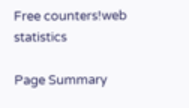Free counters!web statistics

Page Summary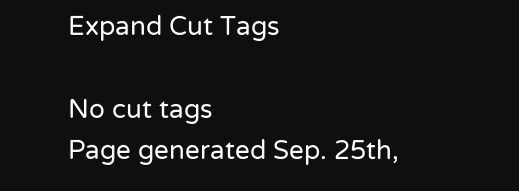Expand Cut Tags

No cut tags
Page generated Sep. 25th,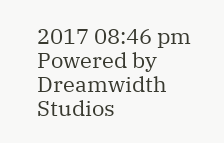2017 08:46 pm
Powered by Dreamwidth Studios